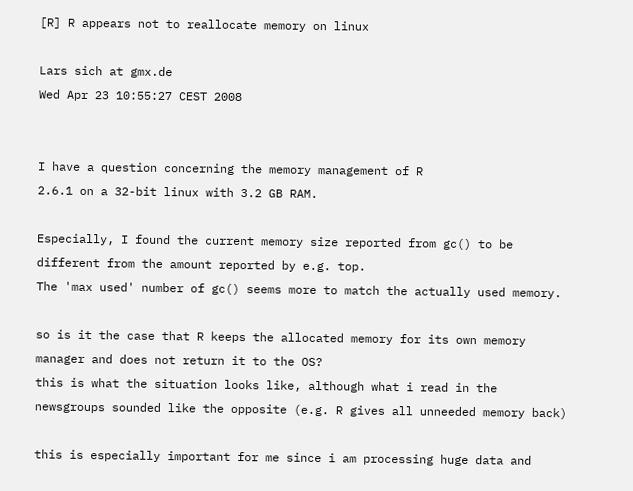[R] R appears not to reallocate memory on linux

Lars sich at gmx.de
Wed Apr 23 10:55:27 CEST 2008


I have a question concerning the memory management of R
2.6.1 on a 32-bit linux with 3.2 GB RAM.

Especially, I found the current memory size reported from gc() to be
different from the amount reported by e.g. top.
The 'max used' number of gc() seems more to match the actually used memory.

so is it the case that R keeps the allocated memory for its own memory
manager and does not return it to the OS?
this is what the situation looks like, although what i read in the
newsgroups sounded like the opposite (e.g. R gives all unneeded memory back)

this is especially important for me since i am processing huge data and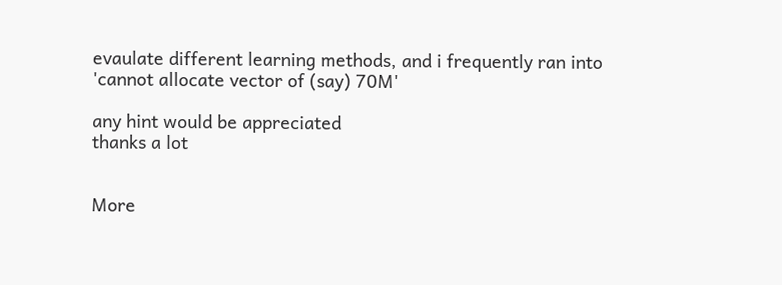evaulate different learning methods, and i frequently ran into
'cannot allocate vector of (say) 70M'

any hint would be appreciated
thanks a lot


More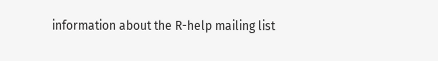information about the R-help mailing list